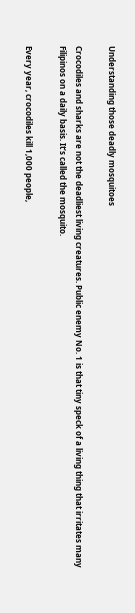Understanding those deadly mosquitoes

Crocodiles and sharks are not the deadliest living creatures. Public enemy No. 1 is that tiny speck of a living thing that irritates many Filipinos on a daily basis. It’s called the mosquito.

Every year, crocodiles kill 1,000 people,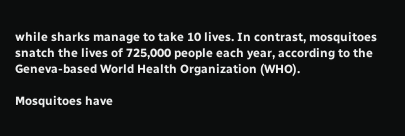while sharks manage to take 10 lives. In contrast, mosquitoes snatch the lives of 725,000 people each year, according to the Geneva-based World Health Organization (WHO).

Mosquitoes have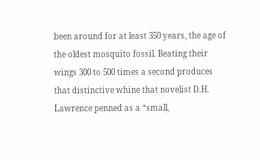been around for at least 350 years, the age of the oldest mosquito fossil. Beating their wings 300 to 500 times a second produces that distinctive whine that novelist D.H. Lawrence penned as a “small,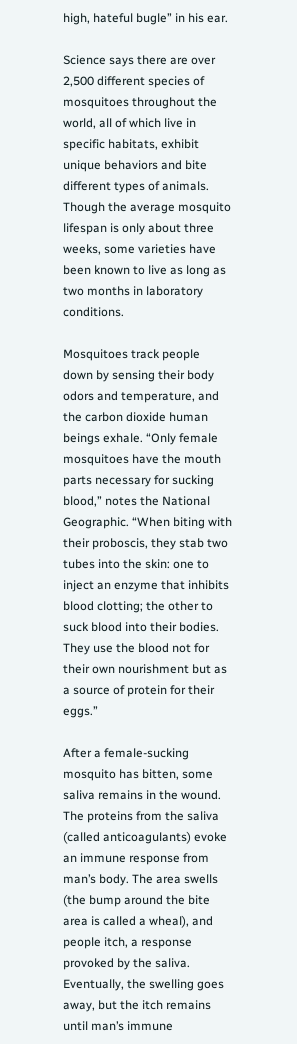high, hateful bugle” in his ear.

Science says there are over 2,500 different species of mosquitoes throughout the world, all of which live in specific habitats, exhibit unique behaviors and bite different types of animals. Though the average mosquito lifespan is only about three weeks, some varieties have been known to live as long as two months in laboratory conditions.

Mosquitoes track people down by sensing their body odors and temperature, and the carbon dioxide human beings exhale. “Only female mosquitoes have the mouth parts necessary for sucking blood,” notes the National Geographic. “When biting with their proboscis, they stab two tubes into the skin: one to inject an enzyme that inhibits blood clotting; the other to suck blood into their bodies. They use the blood not for their own nourishment but as a source of protein for their eggs.”

After a female-sucking mosquito has bitten, some saliva remains in the wound. The proteins from the saliva (called anticoagulants) evoke an immune response from man’s body. The area swells (the bump around the bite area is called a wheal), and people itch, a response provoked by the saliva. Eventually, the swelling goes away, but the itch remains until man’s immune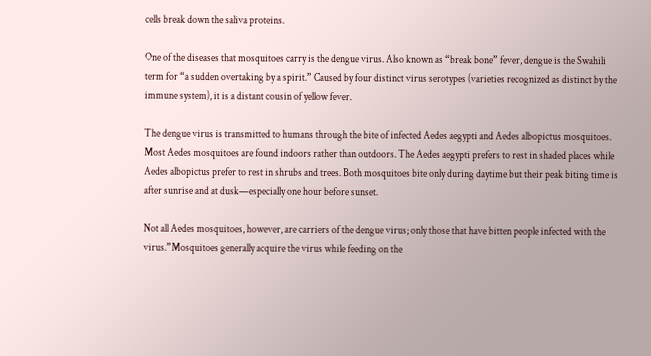cells break down the saliva proteins.

One of the diseases that mosquitoes carry is the dengue virus. Also known as “break bone” fever, dengue is the Swahili term for “a sudden overtaking by a spirit.” Caused by four distinct virus serotypes (varieties recognized as distinct by the immune system), it is a distant cousin of yellow fever.

The dengue virus is transmitted to humans through the bite of infected Aedes aegypti and Aedes albopictus mosquitoes. Most Aedes mosquitoes are found indoors rather than outdoors. The Aedes aegypti prefers to rest in shaded places while Aedes albopictus prefer to rest in shrubs and trees. Both mosquitoes bite only during daytime but their peak biting time is after sunrise and at dusk—especially one hour before sunset.

Not all Aedes mosquitoes, however, are carriers of the dengue virus; only those that have bitten people infected with the virus.”Mosquitoes generally acquire the virus while feeding on the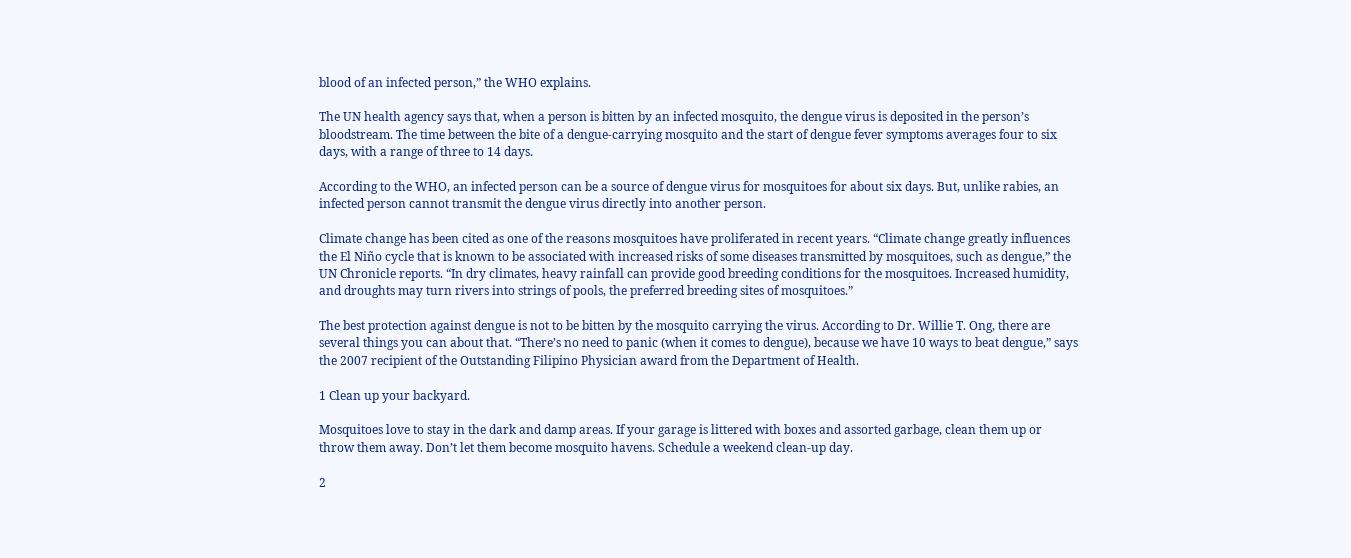blood of an infected person,” the WHO explains.

The UN health agency says that, when a person is bitten by an infected mosquito, the dengue virus is deposited in the person’s bloodstream. The time between the bite of a dengue-carrying mosquito and the start of dengue fever symptoms averages four to six days, with a range of three to 14 days.

According to the WHO, an infected person can be a source of dengue virus for mosquitoes for about six days. But, unlike rabies, an infected person cannot transmit the dengue virus directly into another person.

Climate change has been cited as one of the reasons mosquitoes have proliferated in recent years. “Climate change greatly influences the El Niño cycle that is known to be associated with increased risks of some diseases transmitted by mosquitoes, such as dengue,” the UN Chronicle reports. “In dry climates, heavy rainfall can provide good breeding conditions for the mosquitoes. Increased humidity, and droughts may turn rivers into strings of pools, the preferred breeding sites of mosquitoes.”

The best protection against dengue is not to be bitten by the mosquito carrying the virus. According to Dr. Willie T. Ong, there are several things you can about that. “There’s no need to panic (when it comes to dengue), because we have 10 ways to beat dengue,” says the 2007 recipient of the Outstanding Filipino Physician award from the Department of Health.

1 Clean up your backyard.

Mosquitoes love to stay in the dark and damp areas. If your garage is littered with boxes and assorted garbage, clean them up or throw them away. Don’t let them become mosquito havens. Schedule a weekend clean-up day.

2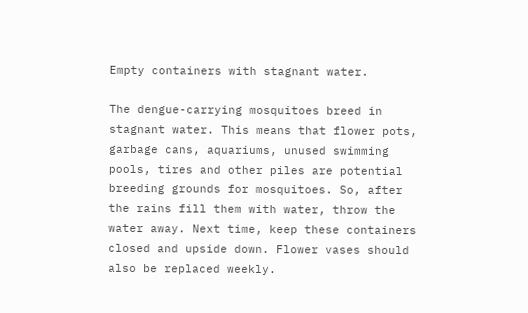Empty containers with stagnant water.

The dengue-carrying mosquitoes breed in stagnant water. This means that flower pots, garbage cans, aquariums, unused swimming pools, tires and other piles are potential breeding grounds for mosquitoes. So, after the rains fill them with water, throw the water away. Next time, keep these containers closed and upside down. Flower vases should also be replaced weekly.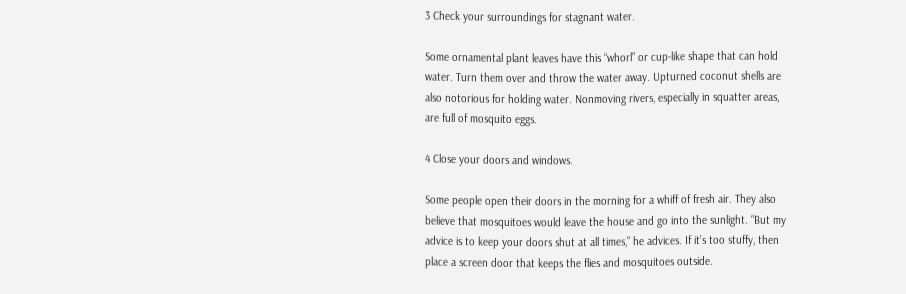3 Check your surroundings for stagnant water.

Some ornamental plant leaves have this “whorl” or cup-like shape that can hold water. Turn them over and throw the water away. Upturned coconut shells are also notorious for holding water. Nonmoving rivers, especially in squatter areas, are full of mosquito eggs.

4 Close your doors and windows.

Some people open their doors in the morning for a whiff of fresh air. They also believe that mosquitoes would leave the house and go into the sunlight. “But my advice is to keep your doors shut at all times,” he advices. If it’s too stuffy, then place a screen door that keeps the flies and mosquitoes outside.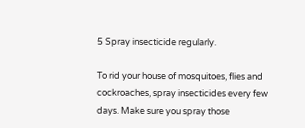5 Spray insecticide regularly.

To rid your house of mosquitoes, flies and cockroaches, spray insecticides every few days. Make sure you spray those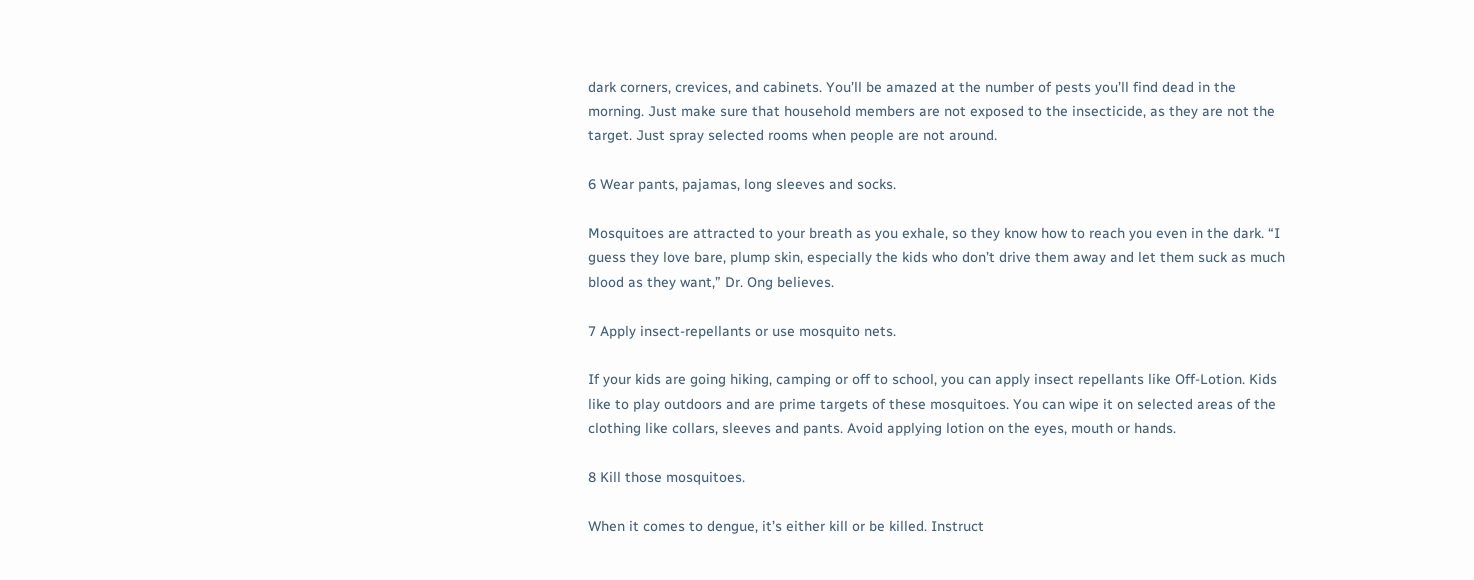dark corners, crevices, and cabinets. You’ll be amazed at the number of pests you’ll find dead in the morning. Just make sure that household members are not exposed to the insecticide, as they are not the target. Just spray selected rooms when people are not around.

6 Wear pants, pajamas, long sleeves and socks.

Mosquitoes are attracted to your breath as you exhale, so they know how to reach you even in the dark. “I guess they love bare, plump skin, especially the kids who don’t drive them away and let them suck as much blood as they want,” Dr. Ong believes.

7 Apply insect-repellants or use mosquito nets.

If your kids are going hiking, camping or off to school, you can apply insect repellants like Off-Lotion. Kids like to play outdoors and are prime targets of these mosquitoes. You can wipe it on selected areas of the clothing like collars, sleeves and pants. Avoid applying lotion on the eyes, mouth or hands.

8 Kill those mosquitoes.

When it comes to dengue, it’s either kill or be killed. Instruct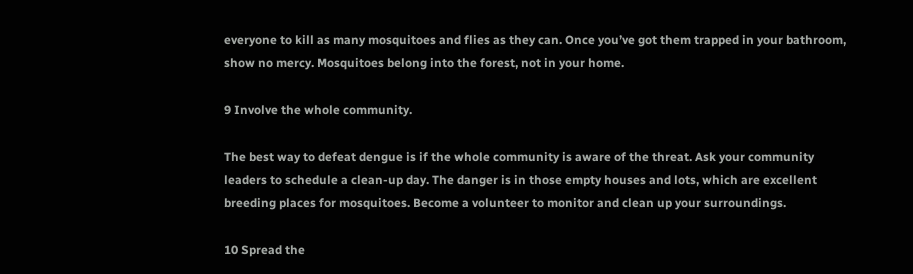everyone to kill as many mosquitoes and flies as they can. Once you’ve got them trapped in your bathroom, show no mercy. Mosquitoes belong into the forest, not in your home.

9 Involve the whole community.

The best way to defeat dengue is if the whole community is aware of the threat. Ask your community leaders to schedule a clean-up day. The danger is in those empty houses and lots, which are excellent breeding places for mosquitoes. Become a volunteer to monitor and clean up your surroundings.

10 Spread the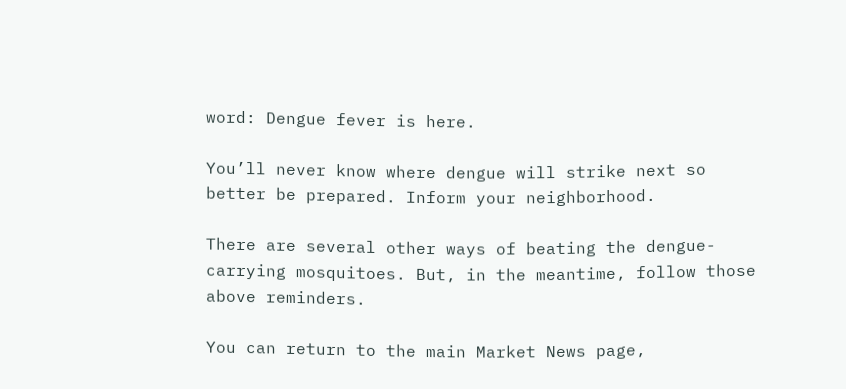word: Dengue fever is here.

You’ll never know where dengue will strike next so better be prepared. Inform your neighborhood.

There are several other ways of beating the dengue-carrying mosquitoes. But, in the meantime, follow those above reminders.

You can return to the main Market News page,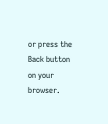or press the Back button on your browser.